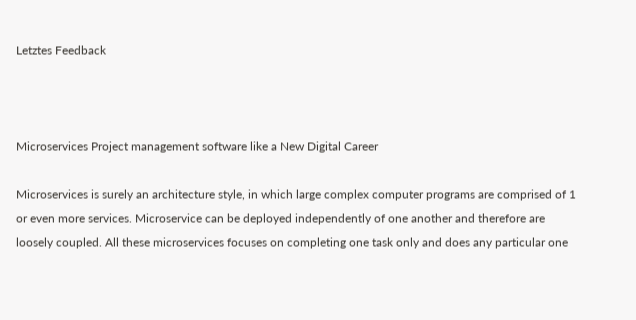Letztes Feedback



Microservices Project management software like a New Digital Career

Microservices is surely an architecture style, in which large complex computer programs are comprised of 1 or even more services. Microservice can be deployed independently of one another and therefore are loosely coupled. All these microservices focuses on completing one task only and does any particular one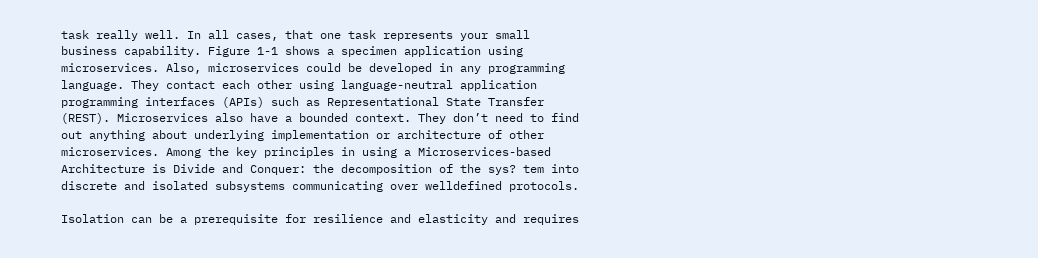task really well. In all cases, that one task represents your small business capability. Figure 1-1 shows a specimen application using microservices. Also, microservices could be developed in any programming language. They contact each other using language-neutral application programming interfaces (APIs) such as Representational State Transfer (REST). Microservices also have a bounded context. They don’t need to find out anything about underlying implementation or architecture of other microservices. Among the key principles in using a Microservices-based Architecture is Divide and Conquer: the decomposition of the sys? tem into discrete and isolated subsystems communicating over welldefined protocols.

Isolation can be a prerequisite for resilience and elasticity and requires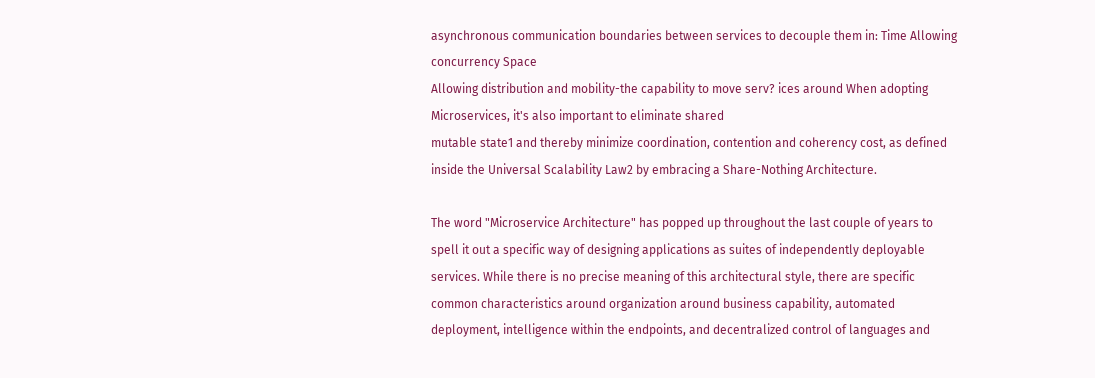asynchronous communication boundaries between services to decouple them in: Time Allowing concurrency Space
Allowing distribution and mobility-the capability to move serv? ices around When adopting Microservices, it's also important to eliminate shared
mutable state1 and thereby minimize coordination, contention and coherency cost, as defined inside the Universal Scalability Law2 by embracing a Share-Nothing Architecture.

The word "Microservice Architecture" has popped up throughout the last couple of years to spell it out a specific way of designing applications as suites of independently deployable services. While there is no precise meaning of this architectural style, there are specific common characteristics around organization around business capability, automated deployment, intelligence within the endpoints, and decentralized control of languages and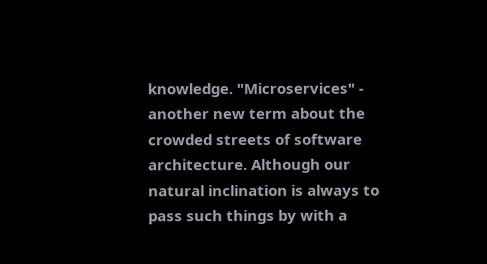knowledge. "Microservices" - another new term about the crowded streets of software architecture. Although our natural inclination is always to pass such things by with a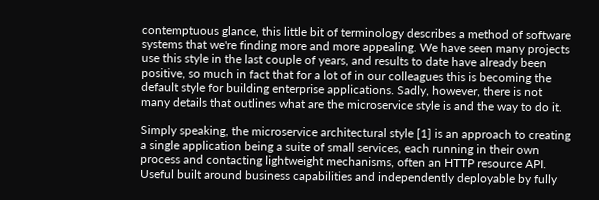contemptuous glance, this little bit of terminology describes a method of software systems that we're finding more and more appealing. We have seen many projects use this style in the last couple of years, and results to date have already been positive, so much in fact that for a lot of in our colleagues this is becoming the default style for building enterprise applications. Sadly, however, there is not many details that outlines what are the microservice style is and the way to do it.

Simply speaking, the microservice architectural style [1] is an approach to creating a single application being a suite of small services, each running in their own process and contacting lightweight mechanisms, often an HTTP resource API. Useful built around business capabilities and independently deployable by fully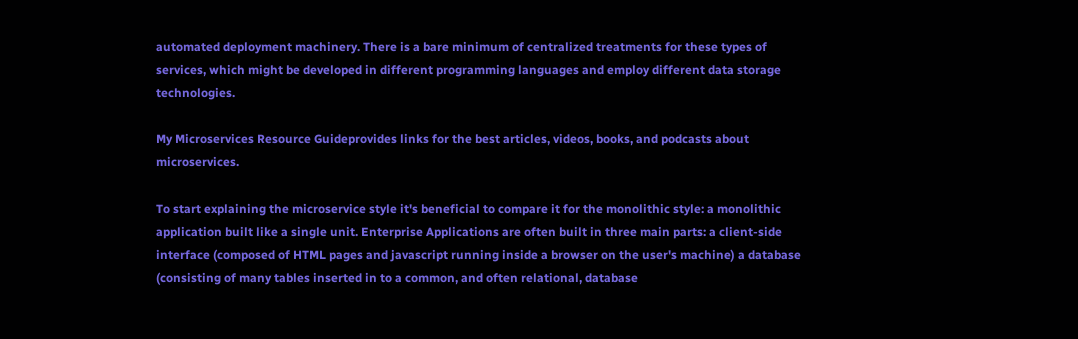automated deployment machinery. There is a bare minimum of centralized treatments for these types of services, which might be developed in different programming languages and employ different data storage technologies.

My Microservices Resource Guideprovides links for the best articles, videos, books, and podcasts about microservices.

To start explaining the microservice style it's beneficial to compare it for the monolithic style: a monolithic application built like a single unit. Enterprise Applications are often built in three main parts: a client-side interface (composed of HTML pages and javascript running inside a browser on the user's machine) a database (consisting of many tables inserted in to a common, and often relational, database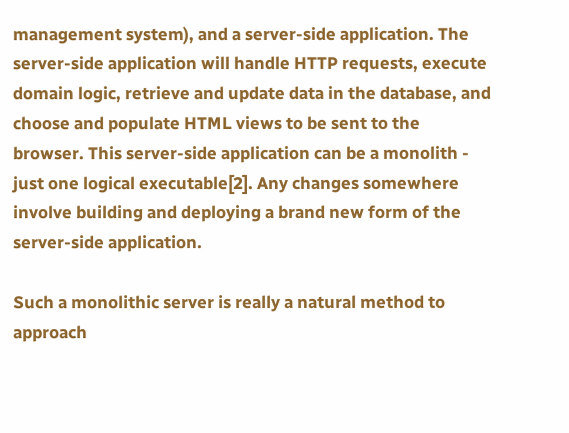management system), and a server-side application. The server-side application will handle HTTP requests, execute domain logic, retrieve and update data in the database, and choose and populate HTML views to be sent to the browser. This server-side application can be a monolith - just one logical executable[2]. Any changes somewhere involve building and deploying a brand new form of the server-side application.

Such a monolithic server is really a natural method to approach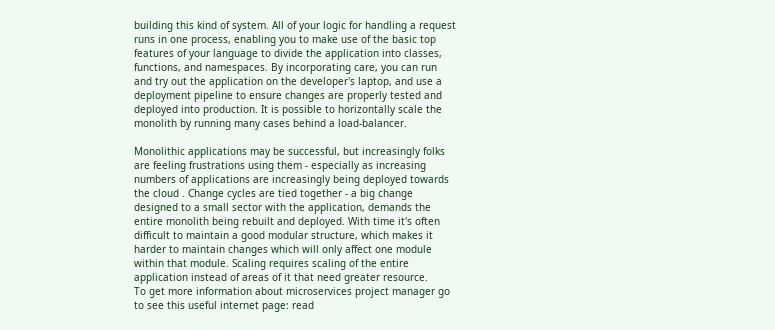building this kind of system. All of your logic for handling a request runs in one process, enabling you to make use of the basic top features of your language to divide the application into classes, functions, and namespaces. By incorporating care, you can run and try out the application on the developer's laptop, and use a deployment pipeline to ensure changes are properly tested and deployed into production. It is possible to horizontally scale the monolith by running many cases behind a load-balancer.

Monolithic applications may be successful, but increasingly folks are feeling frustrations using them - especially as increasing numbers of applications are increasingly being deployed towards the cloud . Change cycles are tied together - a big change designed to a small sector with the application, demands the entire monolith being rebuilt and deployed. With time it's often difficult to maintain a good modular structure, which makes it harder to maintain changes which will only affect one module within that module. Scaling requires scaling of the entire application instead of areas of it that need greater resource.
To get more information about microservices project manager go to see this useful internet page: read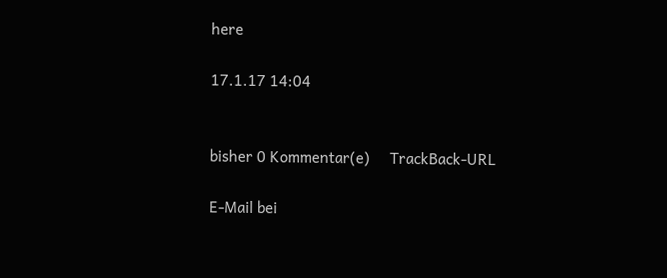here

17.1.17 14:04


bisher 0 Kommentar(e)     TrackBack-URL

E-Mail bei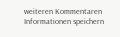weiteren Kommentaren
Informationen speichern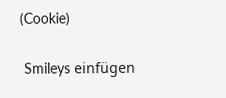(Cookie)

 Smileys einfügen